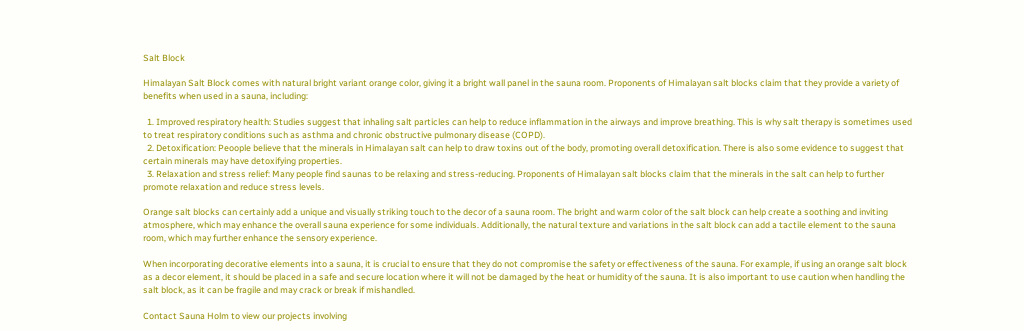Salt Block

Himalayan Salt Block comes with natural bright variant orange color, giving it a bright wall panel in the sauna room. Proponents of Himalayan salt blocks claim that they provide a variety of benefits when used in a sauna, including:

  1. Improved respiratory health: Studies suggest that inhaling salt particles can help to reduce inflammation in the airways and improve breathing. This is why salt therapy is sometimes used to treat respiratory conditions such as asthma and chronic obstructive pulmonary disease (COPD).
  2. Detoxification: Peoople believe that the minerals in Himalayan salt can help to draw toxins out of the body, promoting overall detoxification. There is also some evidence to suggest that certain minerals may have detoxifying properties.
  3. Relaxation and stress relief: Many people find saunas to be relaxing and stress-reducing. Proponents of Himalayan salt blocks claim that the minerals in the salt can help to further promote relaxation and reduce stress levels.

Orange salt blocks can certainly add a unique and visually striking touch to the decor of a sauna room. The bright and warm color of the salt block can help create a soothing and inviting atmosphere, which may enhance the overall sauna experience for some individuals. Additionally, the natural texture and variations in the salt block can add a tactile element to the sauna room, which may further enhance the sensory experience.

When incorporating decorative elements into a sauna, it is crucial to ensure that they do not compromise the safety or effectiveness of the sauna. For example, if using an orange salt block as a decor element, it should be placed in a safe and secure location where it will not be damaged by the heat or humidity of the sauna. It is also important to use caution when handling the salt block, as it can be fragile and may crack or break if mishandled.

Contact Sauna Holm to view our projects involving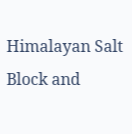Himalayan Salt Block and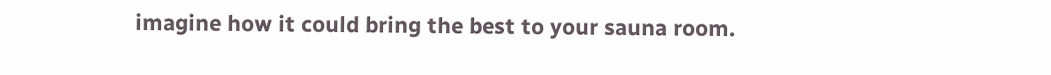imagine how it could bring the best to your sauna room.